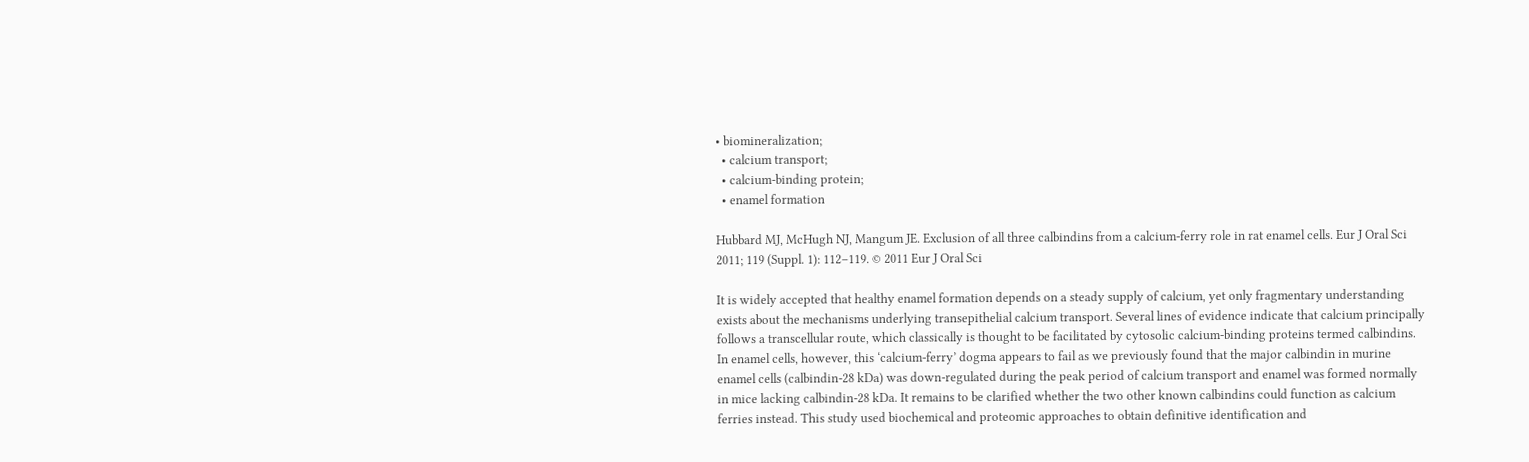• biomineralization;
  • calcium transport;
  • calcium-binding protein;
  • enamel formation

Hubbard MJ, McHugh NJ, Mangum JE. Exclusion of all three calbindins from a calcium-ferry role in rat enamel cells. Eur J Oral Sci 2011; 119 (Suppl. 1): 112–119. © 2011 Eur J Oral Sci

It is widely accepted that healthy enamel formation depends on a steady supply of calcium, yet only fragmentary understanding exists about the mechanisms underlying transepithelial calcium transport. Several lines of evidence indicate that calcium principally follows a transcellular route, which classically is thought to be facilitated by cytosolic calcium-binding proteins termed calbindins. In enamel cells, however, this ‘calcium-ferry’ dogma appears to fail as we previously found that the major calbindin in murine enamel cells (calbindin-28 kDa) was down-regulated during the peak period of calcium transport and enamel was formed normally in mice lacking calbindin-28 kDa. It remains to be clarified whether the two other known calbindins could function as calcium ferries instead. This study used biochemical and proteomic approaches to obtain definitive identification and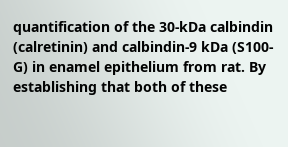quantification of the 30-kDa calbindin (calretinin) and calbindin-9 kDa (S100-G) in enamel epithelium from rat. By establishing that both of these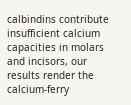calbindins contribute insufficient calcium capacities in molars and incisors, our results render the calcium-ferry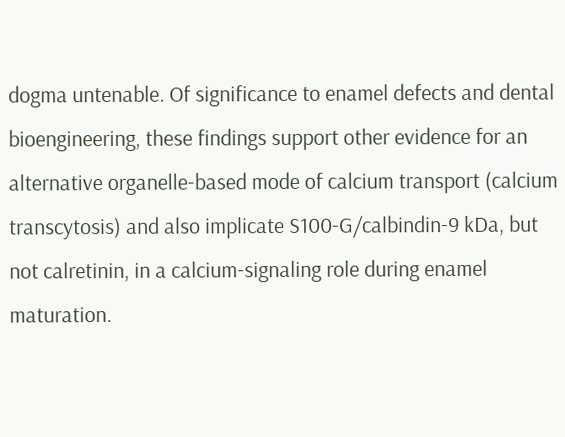dogma untenable. Of significance to enamel defects and dental bioengineering, these findings support other evidence for an alternative organelle-based mode of calcium transport (calcium transcytosis) and also implicate S100-G/calbindin-9 kDa, but not calretinin, in a calcium-signaling role during enamel maturation.